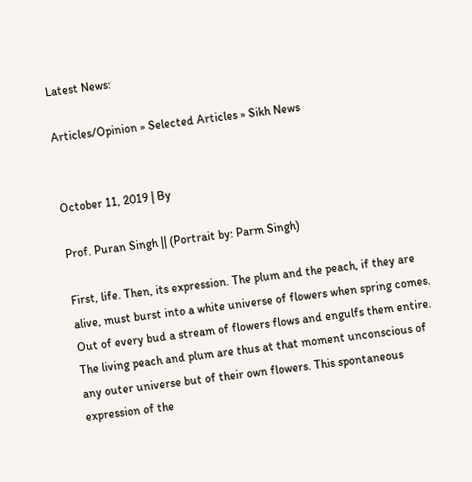Latest News:

Articles/Opinion » Selected Articles » Sikh News


October 11, 2019 | By

Prof. Puran Singh || (Portrait by: Parm Singh)

First, life. Then, its expression. The plum and the peach, if they are alive, must burst into a white universe of flowers when spring comes. Out of every bud a stream of flowers flows and engulfs them entire. The living peach and plum are thus at that moment unconscious of any outer universe but of their own flowers. This spontaneous expression of the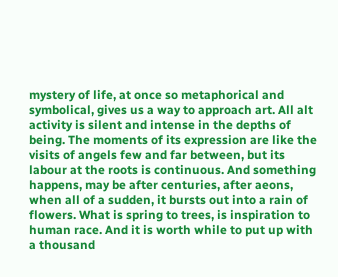mystery of life, at once so metaphorical and symbolical, gives us a way to approach art. All alt activity is silent and intense in the depths of being. The moments of its expression are like the visits of angels few and far between, but its labour at the roots is continuous. And something happens, may be after centuries, after aeons, when all of a sudden, it bursts out into a rain of flowers. What is spring to trees, is inspiration to human race. And it is worth while to put up with a thousand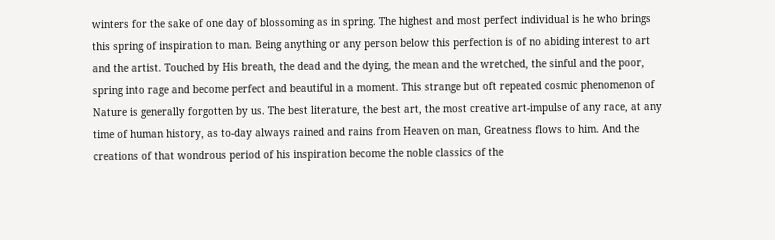winters for the sake of one day of blossoming as in spring. The highest and most perfect individual is he who brings this spring of inspiration to man. Being anything or any person below this perfection is of no abiding interest to art and the artist. Touched by His breath, the dead and the dying, the mean and the wretched, the sinful and the poor, spring into rage and become perfect and beautiful in a moment. This strange but oft repeated cosmic phenomenon of Nature is generally forgotten by us. The best literature, the best art, the most creative art-impulse of any race, at any time of human history, as to-day always rained and rains from Heaven on man, Greatness flows to him. And the creations of that wondrous period of his inspiration become the noble classics of the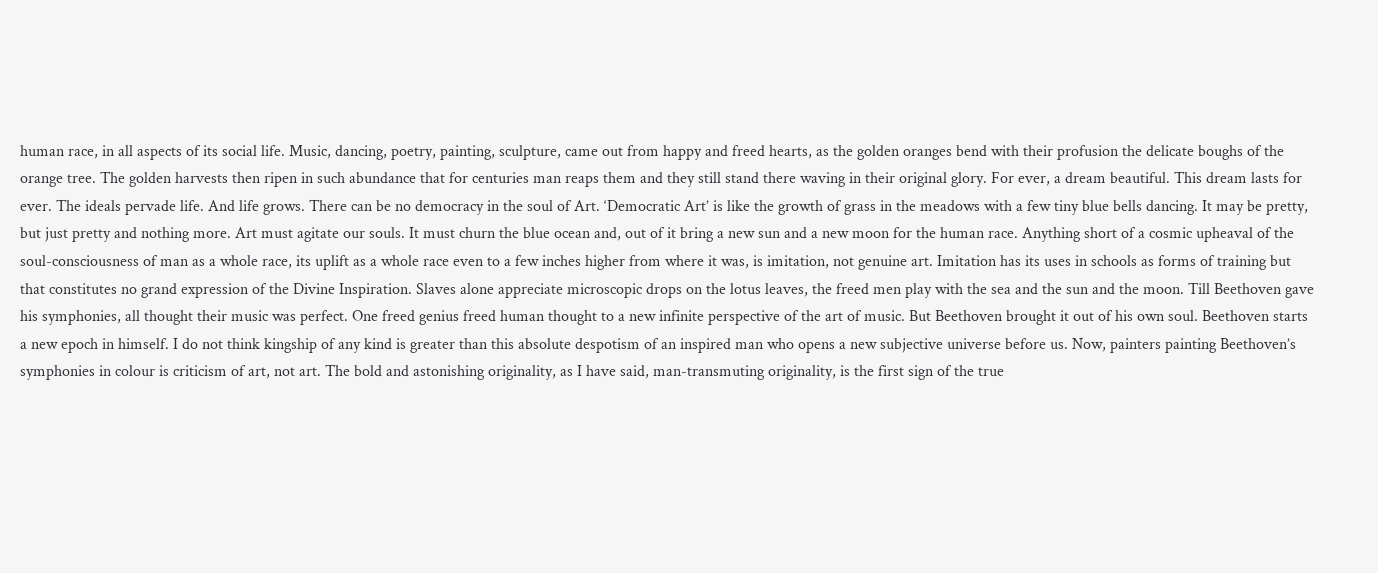human race, in all aspects of its social life. Music, dancing, poetry, painting, sculpture, came out from happy and freed hearts, as the golden oranges bend with their profusion the delicate boughs of the orange tree. The golden harvests then ripen in such abundance that for centuries man reaps them and they still stand there waving in their original glory. For ever, a dream beautiful. This dream lasts for ever. The ideals pervade life. And life grows. There can be no democracy in the soul of Art. ‘Democratic Art’ is like the growth of grass in the meadows with a few tiny blue bells dancing. It may be pretty, but just pretty and nothing more. Art must agitate our souls. It must churn the blue ocean and, out of it bring a new sun and a new moon for the human race. Anything short of a cosmic upheaval of the soul-consciousness of man as a whole race, its uplift as a whole race even to a few inches higher from where it was, is imitation, not genuine art. Imitation has its uses in schools as forms of training but that constitutes no grand expression of the Divine Inspiration. Slaves alone appreciate microscopic drops on the lotus leaves, the freed men play with the sea and the sun and the moon. Till Beethoven gave his symphonies, all thought their music was perfect. One freed genius freed human thought to a new infinite perspective of the art of music. But Beethoven brought it out of his own soul. Beethoven starts a new epoch in himself. I do not think kingship of any kind is greater than this absolute despotism of an inspired man who opens a new subjective universe before us. Now, painters painting Beethoven’s symphonies in colour is criticism of art, not art. The bold and astonishing originality, as I have said, man-transmuting originality, is the first sign of the true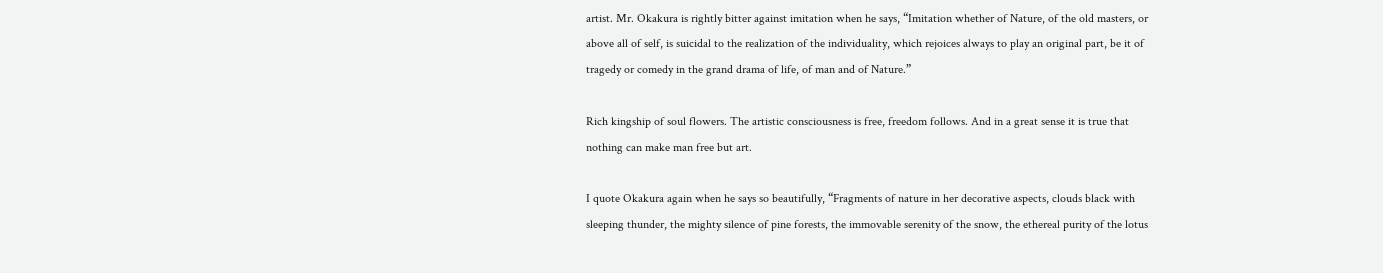artist. Mr. Okakura is rightly bitter against imitation when he says, “Imitation whether of Nature, of the old masters, or above all of self, is suicidal to the realization of the individuality, which rejoices always to play an original part, be it of tragedy or comedy in the grand drama of life, of man and of Nature.”

Rich kingship of soul flowers. The artistic consciousness is free, freedom follows. And in a great sense it is true that nothing can make man free but art.

I quote Okakura again when he says so beautifully, “Fragments of nature in her decorative aspects, clouds black with sleeping thunder, the mighty silence of pine forests, the immovable serenity of the snow, the ethereal purity of the lotus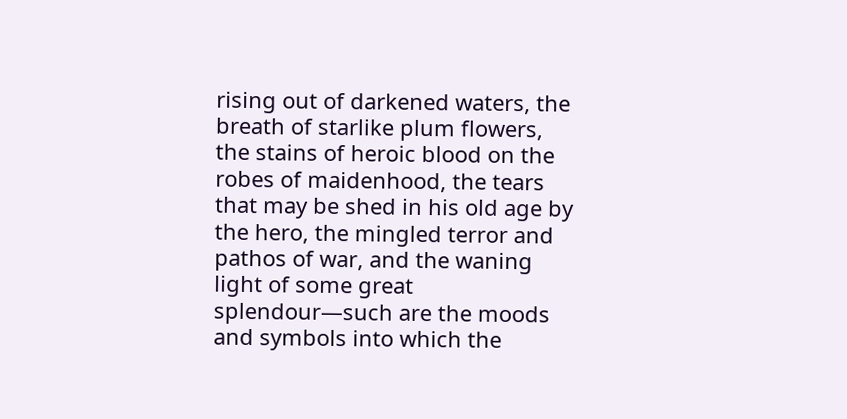rising out of darkened waters, the breath of starlike plum flowers, the stains of heroic blood on the robes of maidenhood, the tears that may be shed in his old age by the hero, the mingled terror and pathos of war, and the waning light of some great splendour—such are the moods and symbols into which the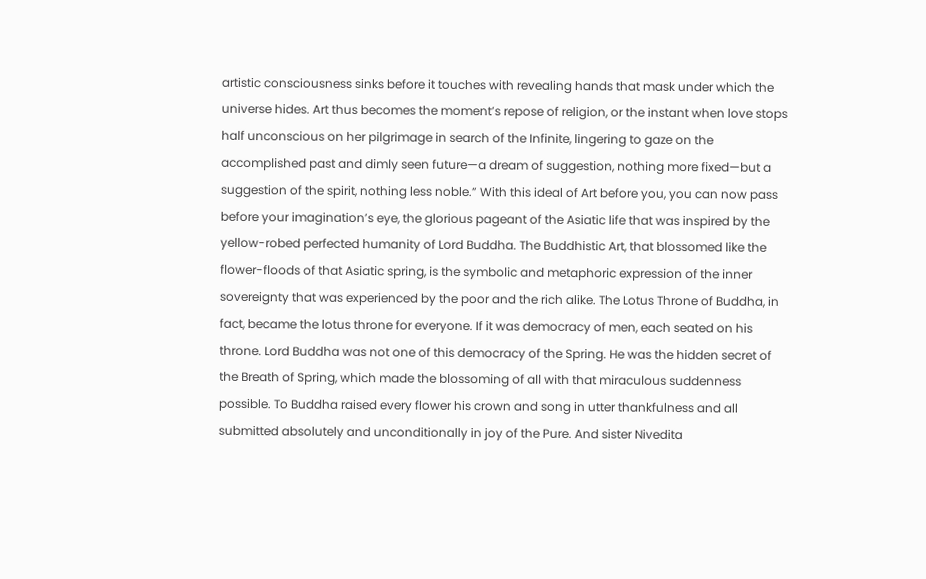artistic consciousness sinks before it touches with revealing hands that mask under which the universe hides. Art thus becomes the moment’s repose of religion, or the instant when love stops half unconscious on her pilgrimage in search of the Infinite, lingering to gaze on the accomplished past and dimly seen future—a dream of suggestion, nothing more fixed—but a suggestion of the spirit, nothing less noble.” With this ideal of Art before you, you can now pass before your imagination’s eye, the glorious pageant of the Asiatic life that was inspired by the yellow-robed perfected humanity of Lord Buddha. The Buddhistic Art, that blossomed like the flower-floods of that Asiatic spring, is the symbolic and metaphoric expression of the inner sovereignty that was experienced by the poor and the rich alike. The Lotus Throne of Buddha, in fact, became the lotus throne for everyone. If it was democracy of men, each seated on his throne. Lord Buddha was not one of this democracy of the Spring. He was the hidden secret of the Breath of Spring, which made the blossoming of all with that miraculous suddenness possible. To Buddha raised every flower his crown and song in utter thankfulness and all submitted absolutely and unconditionally in joy of the Pure. And sister Nivedita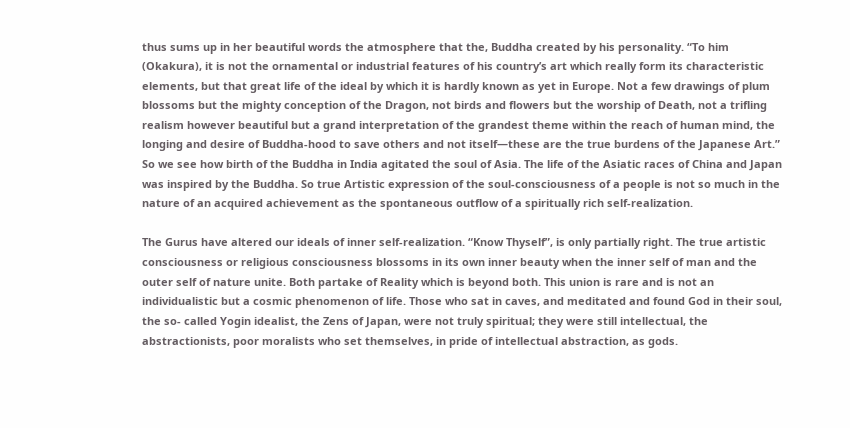thus sums up in her beautiful words the atmosphere that the, Buddha created by his personality. “To him (Okakura), it is not the ornamental or industrial features of his country’s art which really form its characteristic elements, but that great life of the ideal by which it is hardly known as yet in Europe. Not a few drawings of plum blossoms but the mighty conception of the Dragon, not birds and flowers but the worship of Death, not a trifling realism however beautiful but a grand interpretation of the grandest theme within the reach of human mind, the longing and desire of Buddha-hood to save others and not itself—these are the true burdens of the Japanese Art.”
So we see how birth of the Buddha in India agitated the soul of Asia. The life of the Asiatic races of China and Japan was inspired by the Buddha. So true Artistic expression of the soul-consciousness of a people is not so much in the nature of an acquired achievement as the spontaneous outflow of a spiritually rich self-realization.

The Gurus have altered our ideals of inner self-realization. “Know Thyself”, is only partially right. The true artistic consciousness or religious consciousness blossoms in its own inner beauty when the inner self of man and the outer self of nature unite. Both partake of Reality which is beyond both. This union is rare and is not an individualistic but a cosmic phenomenon of life. Those who sat in caves, and meditated and found God in their soul, the so- called Yogin idealist, the Zens of Japan, were not truly spiritual; they were still intellectual, the abstractionists, poor moralists who set themselves, in pride of intellectual abstraction, as gods.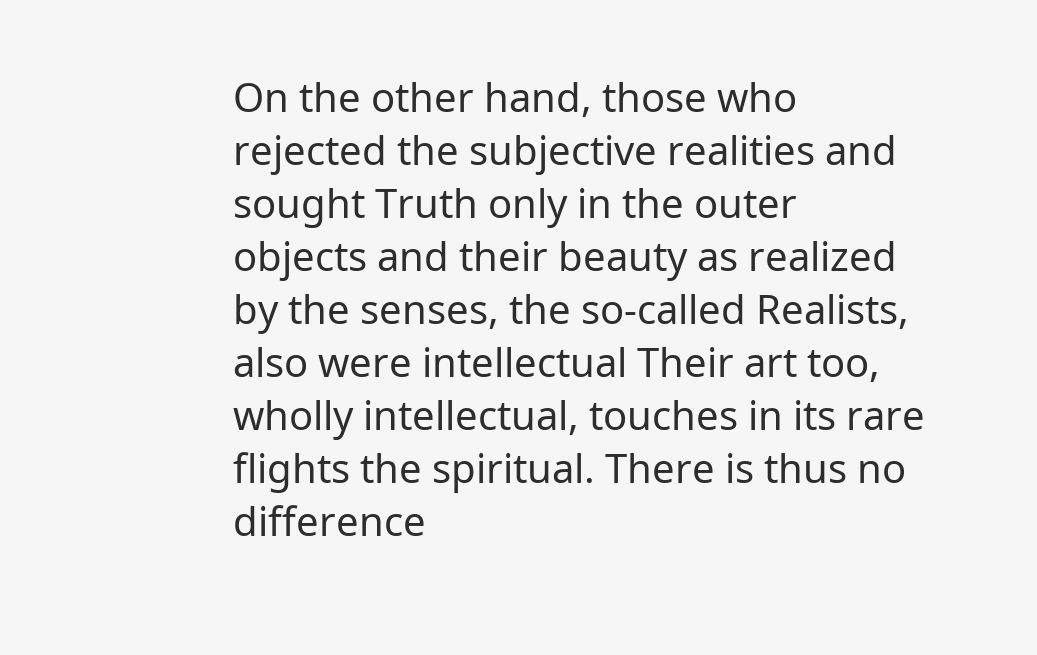On the other hand, those who rejected the subjective realities and sought Truth only in the outer objects and their beauty as realized by the senses, the so-called Realists, also were intellectual Their art too, wholly intellectual, touches in its rare flights the spiritual. There is thus no difference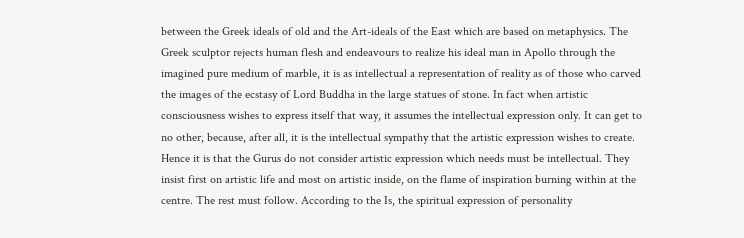between the Greek ideals of old and the Art-ideals of the East which are based on metaphysics. The Greek sculptor rejects human flesh and endeavours to realize his ideal man in Apollo through the imagined pure medium of marble, it is as intellectual a representation of reality as of those who carved the images of the ecstasy of Lord Buddha in the large statues of stone. In fact when artistic consciousness wishes to express itself that way, it assumes the intellectual expression only. It can get to no other, because, after all, it is the intellectual sympathy that the artistic expression wishes to create. Hence it is that the Gurus do not consider artistic expression which needs must be intellectual. They insist first on artistic life and most on artistic inside, on the flame of inspiration burning within at the centre. The rest must follow. According to the Is, the spiritual expression of personality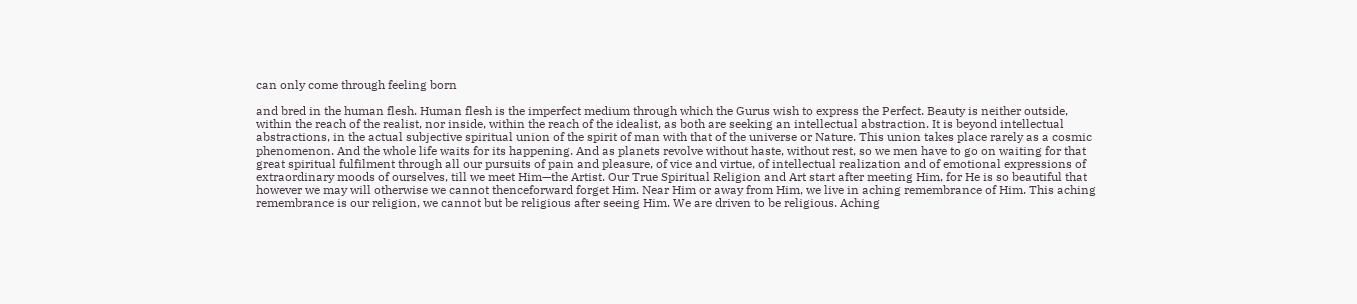can only come through feeling born

and bred in the human flesh. Human flesh is the imperfect medium through which the Gurus wish to express the Perfect. Beauty is neither outside, within the reach of the realist, nor inside, within the reach of the idealist, as both are seeking an intellectual abstraction. It is beyond intellectual abstractions, in the actual subjective spiritual union of the spirit of man with that of the universe or Nature. This union takes place rarely as a cosmic phenomenon. And the whole life waits for its happening. And as planets revolve without haste, without rest, so we men have to go on waiting for that great spiritual fulfilment through all our pursuits of pain and pleasure, of vice and virtue, of intellectual realization and of emotional expressions of extraordinary moods of ourselves, till we meet Him—the Artist. Our True Spiritual Religion and Art start after meeting Him, for He is so beautiful that however we may will otherwise we cannot thenceforward forget Him. Near Him or away from Him, we live in aching remembrance of Him. This aching remembrance is our religion, we cannot but be religious after seeing Him. We are driven to be religious. Aching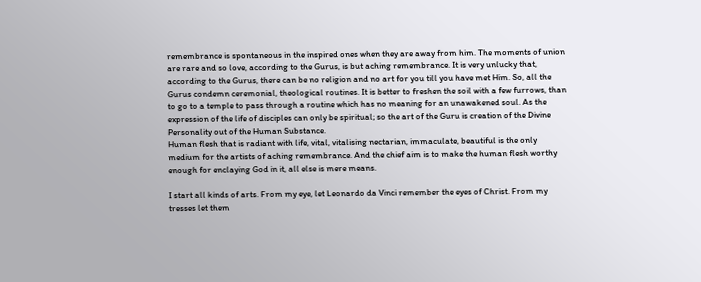remembrance is spontaneous in the inspired ones when they are away from him. The moments of union are rare and so love, according to the Gurus, is but aching remembrance. It is very unlucky that, according to the Gurus, there can be no religion and no art for you till you have met Him. So, all the Gurus condemn ceremonial, theological routines. It is better to freshen the soil with a few furrows, than to go to a temple to pass through a routine which has no meaning for an unawakened soul. As the expression of the life of disciples can only be spiritual; so the art of the Guru is creation of the Divine Personality out of the Human Substance.
Human flesh that is radiant with life, vital, vitalising nectarian, immaculate, beautiful is the only medium for the artists of aching remembrance. And the chief aim is to make the human flesh worthy enough for enclaying God in it, all else is mere means.

I start all kinds of arts. From my eye, let Leonardo da Vinci remember the eyes of Christ. From my tresses let them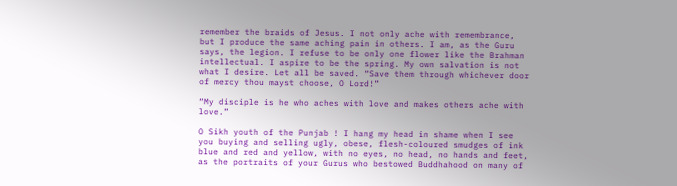remember the braids of Jesus. I not only ache with remembrance, but I produce the same aching pain in others. I am, as the Guru says, the legion. I refuse to be only one flower like the Brahman intellectual. I aspire to be the spring. My own salvation is not what I desire. Let all be saved. “Save them through whichever door of mercy thou mayst choose, O Lord!”

“My disciple is he who aches with love and makes others ache with love.”

O Sikh youth of the Punjab ! I hang my head in shame when I see you buying and selling ugly, obese, flesh-coloured smudges of ink blue and red and yellow, with no eyes, no head, no hands and feet, as the portraits of your Gurus who bestowed Buddhahood on many of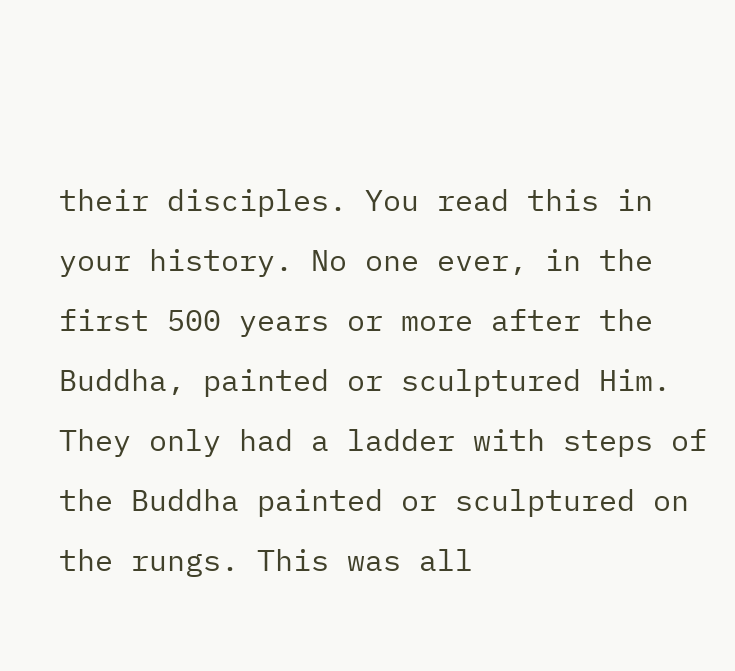their disciples. You read this in your history. No one ever, in the first 500 years or more after the Buddha, painted or sculptured Him. They only had a ladder with steps of the Buddha painted or sculptured on the rungs. This was all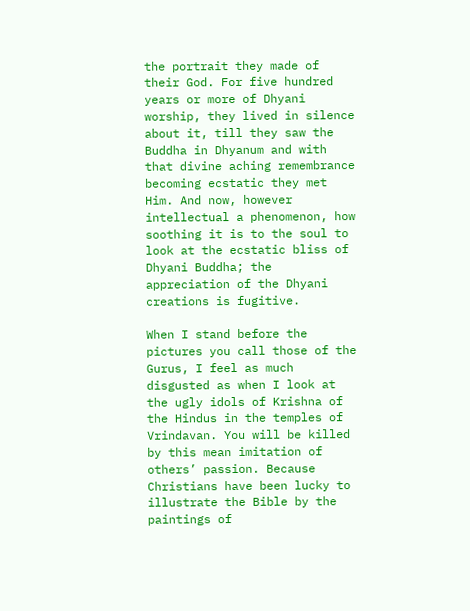the portrait they made of their God. For five hundred years or more of Dhyani worship, they lived in silence about it, till they saw the Buddha in Dhyanum and with that divine aching remembrance becoming ecstatic they met Him. And now, however intellectual a phenomenon, how soothing it is to the soul to look at the ecstatic bliss of Dhyani Buddha; the appreciation of the Dhyani creations is fugitive.

When I stand before the pictures you call those of the Gurus, I feel as much disgusted as when I look at the ugly idols of Krishna of the Hindus in the temples of Vrindavan. You will be killed by this mean imitation of others’ passion. Because Christians have been lucky to illustrate the Bible by the paintings of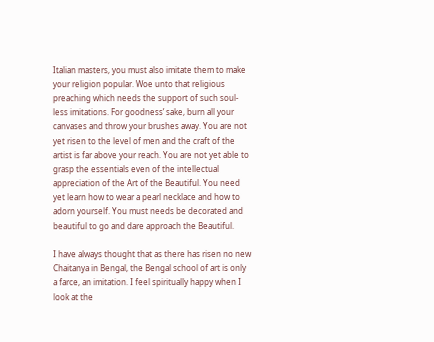Italian masters, you must also imitate them to make your religion popular. Woe unto that religious preaching which needs the support of such soul-less imitations. For goodness’ sake, burn all your canvases and throw your brushes away. You are not yet risen to the level of men and the craft of the artist is far above your reach. You are not yet able to grasp the essentials even of the intellectual appreciation of the Art of the Beautiful. You need yet learn how to wear a pearl necklace and how to adorn yourself. You must needs be decorated and beautiful to go and dare approach the Beautiful.

I have always thought that as there has risen no new Chaitanya in Bengal, the Bengal school of art is only a farce, an imitation. I feel spiritually happy when I look at the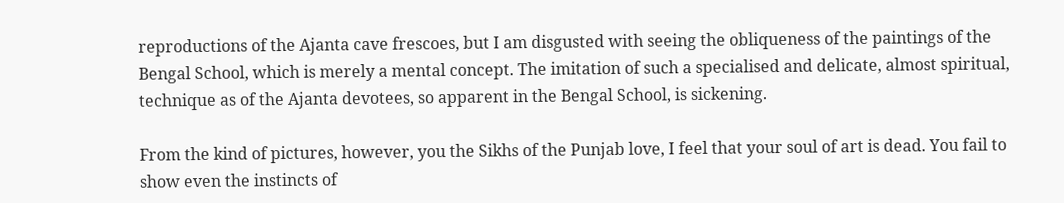reproductions of the Ajanta cave frescoes, but I am disgusted with seeing the obliqueness of the paintings of the Bengal School, which is merely a mental concept. The imitation of such a specialised and delicate, almost spiritual, technique as of the Ajanta devotees, so apparent in the Bengal School, is sickening.

From the kind of pictures, however, you the Sikhs of the Punjab love, I feel that your soul of art is dead. You fail to show even the instincts of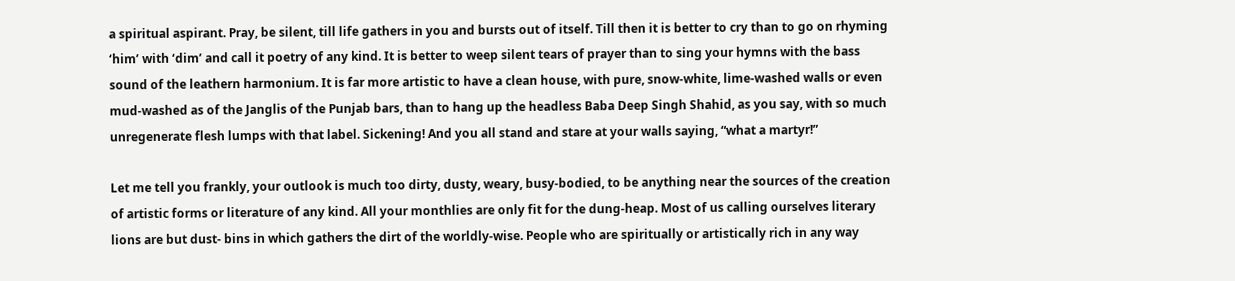a spiritual aspirant. Pray, be silent, till life gathers in you and bursts out of itself. Till then it is better to cry than to go on rhyming ‘him’ with ‘dim’ and call it poetry of any kind. It is better to weep silent tears of prayer than to sing your hymns with the bass sound of the leathern harmonium. It is far more artistic to have a clean house, with pure, snow-white, lime-washed walls or even mud-washed as of the Janglis of the Punjab bars, than to hang up the headless Baba Deep Singh Shahid, as you say, with so much unregenerate flesh lumps with that label. Sickening! And you all stand and stare at your walls saying, “what a martyr!”

Let me tell you frankly, your outlook is much too dirty, dusty, weary, busy-bodied, to be anything near the sources of the creation of artistic forms or literature of any kind. All your monthlies are only fit for the dung-heap. Most of us calling ourselves literary lions are but dust- bins in which gathers the dirt of the worldly-wise. People who are spiritually or artistically rich in any way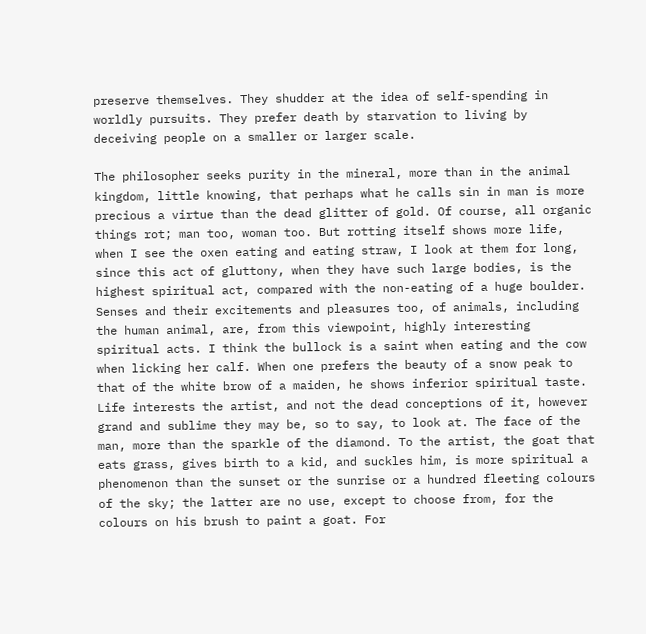preserve themselves. They shudder at the idea of self-spending in worldly pursuits. They prefer death by starvation to living by deceiving people on a smaller or larger scale.

The philosopher seeks purity in the mineral, more than in the animal kingdom, little knowing, that perhaps what he calls sin in man is more precious a virtue than the dead glitter of gold. Of course, all organic things rot; man too, woman too. But rotting itself shows more life, when I see the oxen eating and eating straw, I look at them for long, since this act of gluttony, when they have such large bodies, is the highest spiritual act, compared with the non-eating of a huge boulder. Senses and their excitements and pleasures too, of animals, including the human animal, are, from this viewpoint, highly interesting spiritual acts. I think the bullock is a saint when eating and the cow when licking her calf. When one prefers the beauty of a snow peak to that of the white brow of a maiden, he shows inferior spiritual taste. Life interests the artist, and not the dead conceptions of it, however grand and sublime they may be, so to say, to look at. The face of the man, more than the sparkle of the diamond. To the artist, the goat that eats grass, gives birth to a kid, and suckles him, is more spiritual a phenomenon than the sunset or the sunrise or a hundred fleeting colours of the sky; the latter are no use, except to choose from, for the colours on his brush to paint a goat. For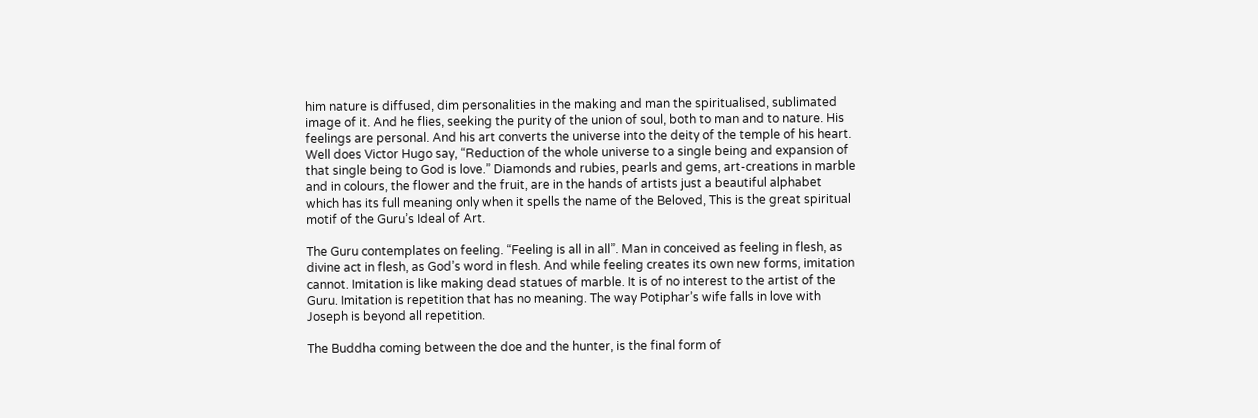him nature is diffused, dim personalities in the making and man the spiritualised, sublimated image of it. And he flies, seeking the purity of the union of soul, both to man and to nature. His feelings are personal. And his art converts the universe into the deity of the temple of his heart. Well does Victor Hugo say, “Reduction of the whole universe to a single being and expansion of that single being to God is love.” Diamonds and rubies, pearls and gems, art-creations in marble and in colours, the flower and the fruit, are in the hands of artists just a beautiful alphabet which has its full meaning only when it spells the name of the Beloved, This is the great spiritual motif of the Guru’s Ideal of Art.

The Guru contemplates on feeling. “Feeling is all in all”. Man in conceived as feeling in flesh, as divine act in flesh, as God’s word in flesh. And while feeling creates its own new forms, imitation cannot. Imitation is like making dead statues of marble. It is of no interest to the artist of the Guru. Imitation is repetition that has no meaning. The way Potiphar’s wife falls in love with Joseph is beyond all repetition.

The Buddha coming between the doe and the hunter, is the final form of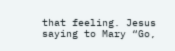that feeling. Jesus saying to Mary “Go,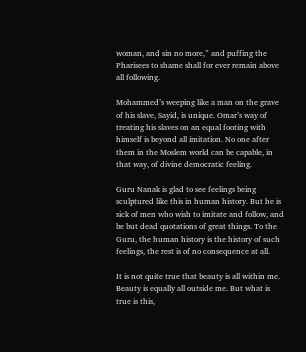woman, and sin no more,” and puffing the Pharisees to shame shall for ever remain above all following.

Mohammed’s weeping like a man on the grave of his slave, Sayid, is unique. Omar’s way of treating his slaves on an equal footing with himself is beyond all imitation. No one after them in the Moslem world can be capable, in that way, of divine democratic feeling.

Guru Nanak is glad to see feelings being sculptured like this in human history. But he is sick of men who wish to imitate and follow, and be but dead quotations of great things. To the Guru, the human history is the history of such feelings, the rest is of no consequence at all.

It is not quite true that beauty is all within me. Beauty is equally all outside me. But what is true is this,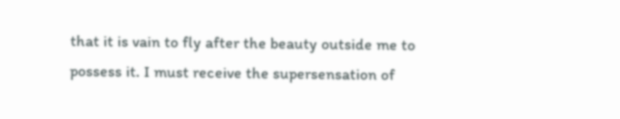that it is vain to fly after the beauty outside me to possess it. I must receive the supersensation of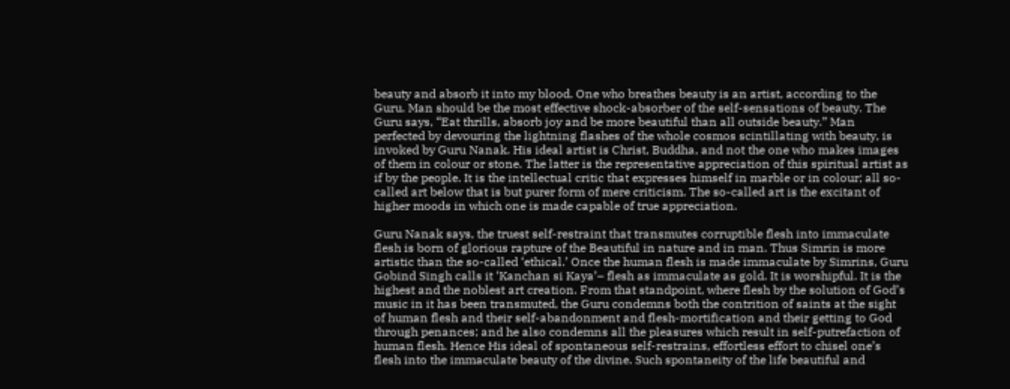beauty and absorb it into my blood. One who breathes beauty is an artist, according to the Guru. Man should be the most effective shock-absorber of the self-sensations of beauty. The Guru says, “Eat thrills, absorb joy and be more beautiful than all outside beauty.” Man perfected by devouring the lightning flashes of the whole cosmos scintillating with beauty, is invoked by Guru Nanak. His ideal artist is Christ, Buddha, and not the one who makes images of them in colour or stone. The latter is the representative appreciation of this spiritual artist as if by the people. It is the intellectual critic that expresses himself in marble or in colour; all so- called art below that is but purer form of mere criticism. The so-called art is the excitant of higher moods in which one is made capable of true appreciation.

Guru Nanak says, the truest self-restraint that transmutes corruptible flesh into immaculate flesh is born of glorious rapture of the Beautiful in nature and in man. Thus Simrin is more artistic than the so-called ‘ethical.’ Once the human flesh is made immaculate by Simrins, Guru Gobind Singh calls it ‘Kanchan si Kaya’– flesh as immaculate as gold. It is worshipful. It is the highest and the noblest art creation. From that standpoint, where flesh by the solution of God’s music in it has been transmuted, the Guru condemns both the contrition of saints at the sight of human flesh and their self-abandonment and flesh-mortification and their getting to God through penances; and he also condemns all the pleasures which result in self-putrefaction of human flesh. Hence His ideal of spontaneous self-restrains, effortless effort to chisel one’s flesh into the immaculate beauty of the divine. Such spontaneity of the life beautiful and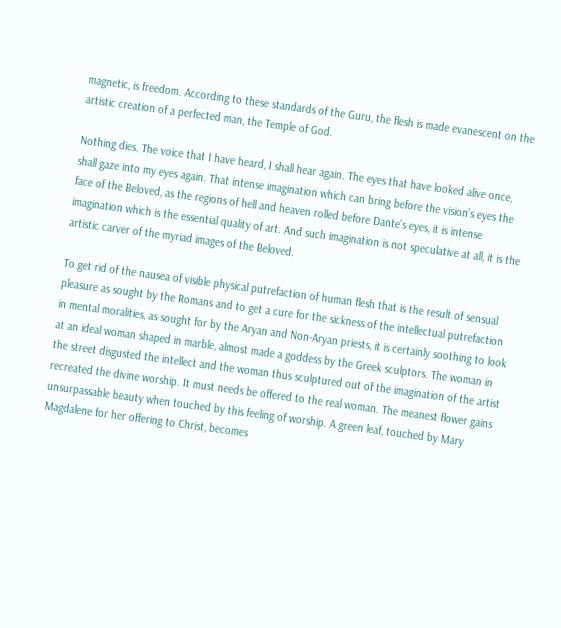magnetic, is freedom. According to these standards of the Guru, the flesh is made evanescent on the artistic creation of a perfected man, the Temple of God.

Nothing dies. The voice that I have heard, I shall hear again. The eyes that have looked alive once, shall gaze into my eyes again. That intense imagination which can bring before the vision’s eyes the face of the Beloved, as the regions of hell and heaven rolled before Dante’s eyes, it is intense imagination which is the essential quality of art. And such imagination is not speculative at all, it is the artistic carver of the myriad images of the Beloved.

To get rid of the nausea of visible physical putrefaction of human flesh that is the result of sensual pleasure as sought by the Romans and to get a cure for the sickness of the intellectual putrefaction in mental moralities, as sought for by the Aryan and Non-Aryan priests, it is certainly soothing to look at an ideal woman shaped in marble, almost made a goddess by the Greek sculptors. The woman in the street disgusted the intellect and the woman thus sculptured out of the imagination of the artist recreated the divine worship. It must needs be offered to the real woman. The meanest flower gains unsurpassable beauty when touched by this feeling of worship. A green leaf, touched by Mary Magdalene for her offering to Christ, becomes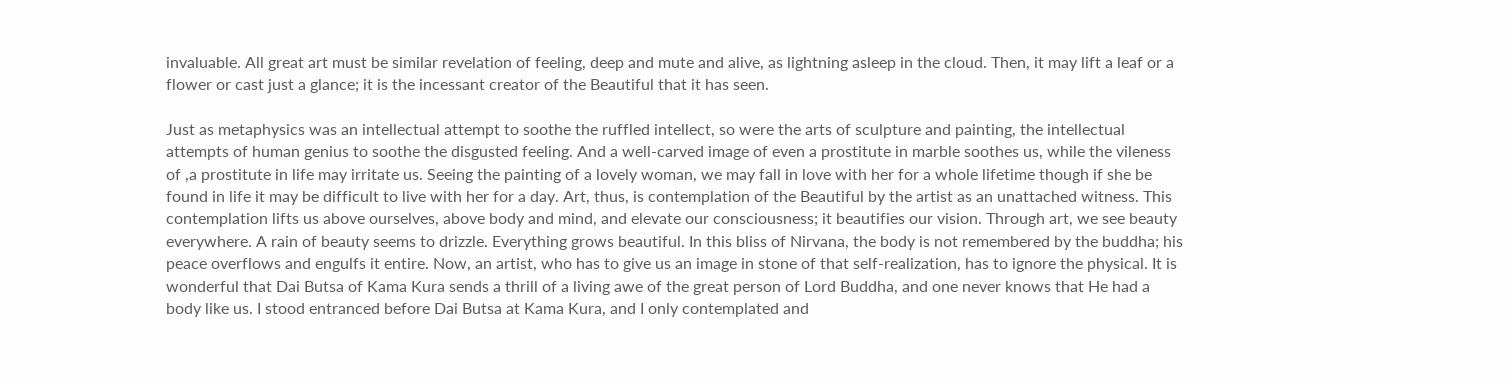invaluable. All great art must be similar revelation of feeling, deep and mute and alive, as lightning asleep in the cloud. Then, it may lift a leaf or a flower or cast just a glance; it is the incessant creator of the Beautiful that it has seen.

Just as metaphysics was an intellectual attempt to soothe the ruffled intellect, so were the arts of sculpture and painting, the intellectual attempts of human genius to soothe the disgusted feeling. And a well-carved image of even a prostitute in marble soothes us, while the vileness of ,a prostitute in life may irritate us. Seeing the painting of a lovely woman, we may fall in love with her for a whole lifetime though if she be found in life it may be difficult to live with her for a day. Art, thus, is contemplation of the Beautiful by the artist as an unattached witness. This contemplation lifts us above ourselves, above body and mind, and elevate our consciousness; it beautifies our vision. Through art, we see beauty everywhere. A rain of beauty seems to drizzle. Everything grows beautiful. In this bliss of Nirvana, the body is not remembered by the buddha; his peace overflows and engulfs it entire. Now, an artist, who has to give us an image in stone of that self-realization, has to ignore the physical. It is wonderful that Dai Butsa of Kama Kura sends a thrill of a living awe of the great person of Lord Buddha, and one never knows that He had a body like us. I stood entranced before Dai Butsa at Kama Kura, and I only contemplated and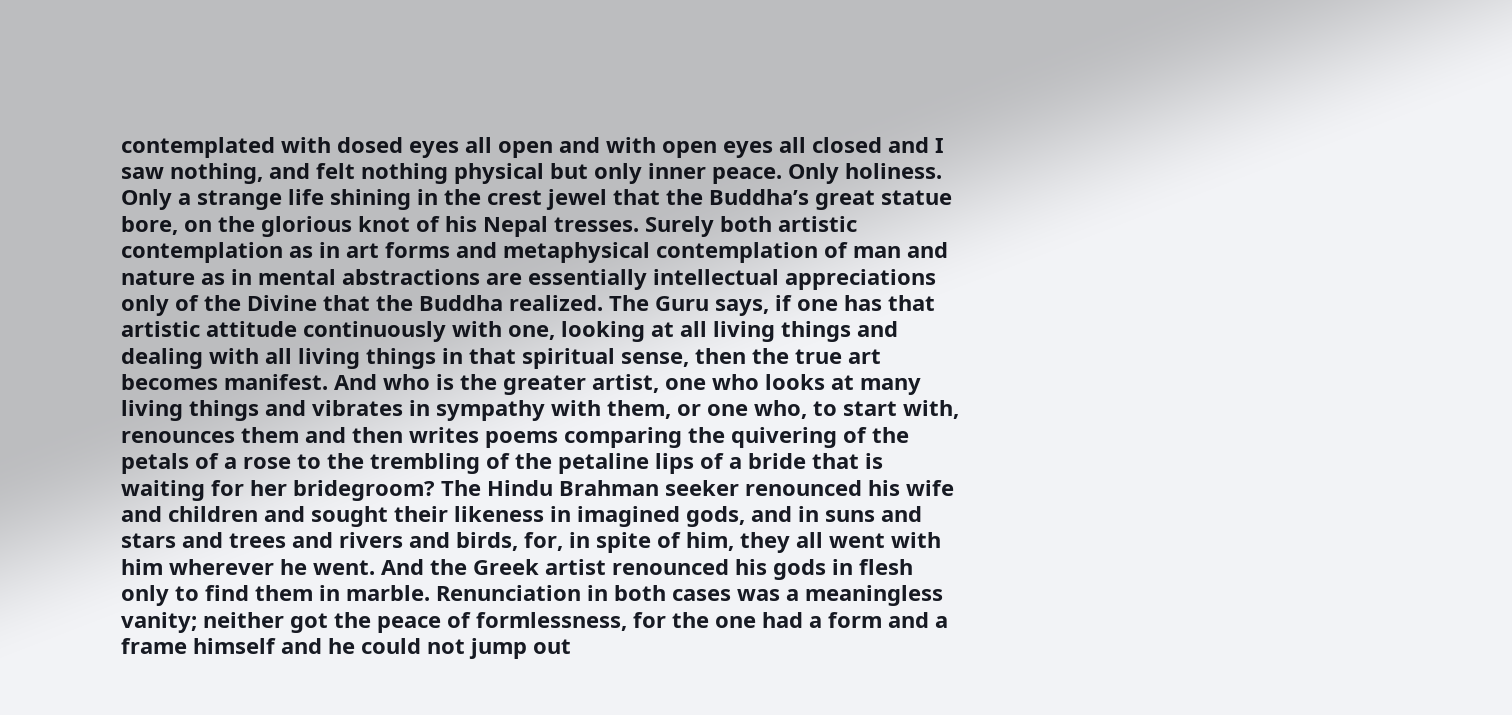contemplated with dosed eyes all open and with open eyes all closed and I saw nothing, and felt nothing physical but only inner peace. Only holiness. Only a strange life shining in the crest jewel that the Buddha’s great statue bore, on the glorious knot of his Nepal tresses. Surely both artistic contemplation as in art forms and metaphysical contemplation of man and nature as in mental abstractions are essentially intellectual appreciations only of the Divine that the Buddha realized. The Guru says, if one has that artistic attitude continuously with one, looking at all living things and dealing with all living things in that spiritual sense, then the true art becomes manifest. And who is the greater artist, one who looks at many living things and vibrates in sympathy with them, or one who, to start with, renounces them and then writes poems comparing the quivering of the petals of a rose to the trembling of the petaline lips of a bride that is waiting for her bridegroom? The Hindu Brahman seeker renounced his wife and children and sought their likeness in imagined gods, and in suns and stars and trees and rivers and birds, for, in spite of him, they all went with him wherever he went. And the Greek artist renounced his gods in flesh only to find them in marble. Renunciation in both cases was a meaningless vanity; neither got the peace of formlessness, for the one had a form and a frame himself and he could not jump out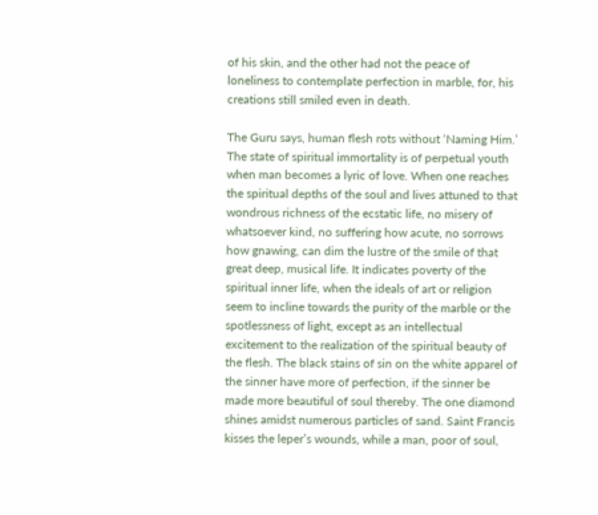of his skin, and the other had not the peace of loneliness to contemplate perfection in marble, for, his creations still smiled even in death.

The Guru says, human flesh rots without ‘Naming Him.’ The state of spiritual immortality is of perpetual youth when man becomes a lyric of love. When one reaches the spiritual depths of the soul and lives attuned to that wondrous richness of the ecstatic life, no misery of whatsoever kind, no suffering how acute, no sorrows how gnawing, can dim the lustre of the smile of that great deep, musical life. It indicates poverty of the spiritual inner life, when the ideals of art or religion seem to incline towards the purity of the marble or the spotlessness of light, except as an intellectual excitement to the realization of the spiritual beauty of the flesh. The black stains of sin on the white apparel of the sinner have more of perfection, if the sinner be made more beautiful of soul thereby. The one diamond shines amidst numerous particles of sand. Saint Francis kisses the leper’s wounds, while a man, poor of soul,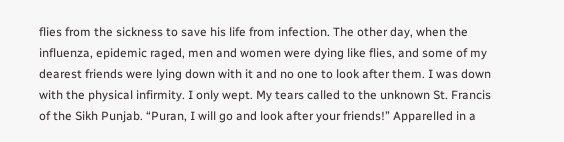flies from the sickness to save his life from infection. The other day, when the influenza, epidemic raged, men and women were dying like flies, and some of my dearest friends were lying down with it and no one to look after them. I was down with the physical infirmity. I only wept. My tears called to the unknown St. Francis of the Sikh Punjab. “Puran, I will go and look after your friends!” Apparelled in a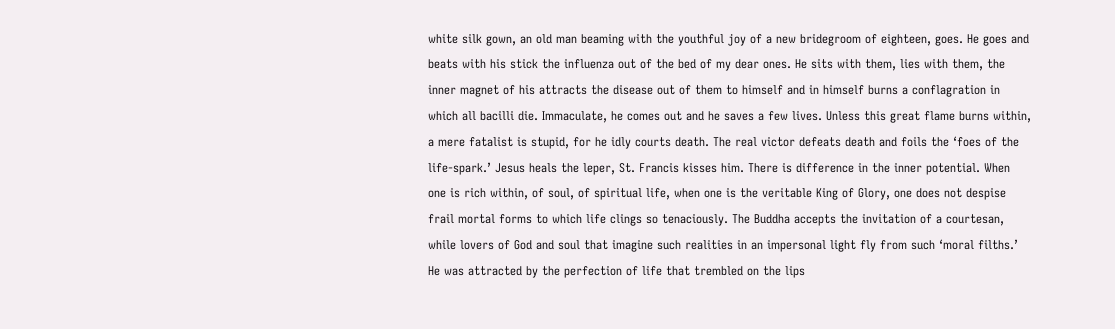white silk gown, an old man beaming with the youthful joy of a new bridegroom of eighteen, goes. He goes and beats with his stick the influenza out of the bed of my dear ones. He sits with them, lies with them, the inner magnet of his attracts the disease out of them to himself and in himself burns a conflagration in which all bacilli die. Immaculate, he comes out and he saves a few lives. Unless this great flame burns within, a mere fatalist is stupid, for he idly courts death. The real victor defeats death and foils the ‘foes of the life-spark.’ Jesus heals the leper, St. Francis kisses him. There is difference in the inner potential. When one is rich within, of soul, of spiritual life, when one is the veritable King of Glory, one does not despise frail mortal forms to which life clings so tenaciously. The Buddha accepts the invitation of a courtesan, while lovers of God and soul that imagine such realities in an impersonal light fly from such ‘moral filths.’ He was attracted by the perfection of life that trembled on the lips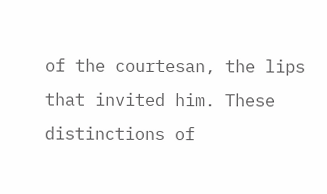of the courtesan, the lips that invited him. These distinctions of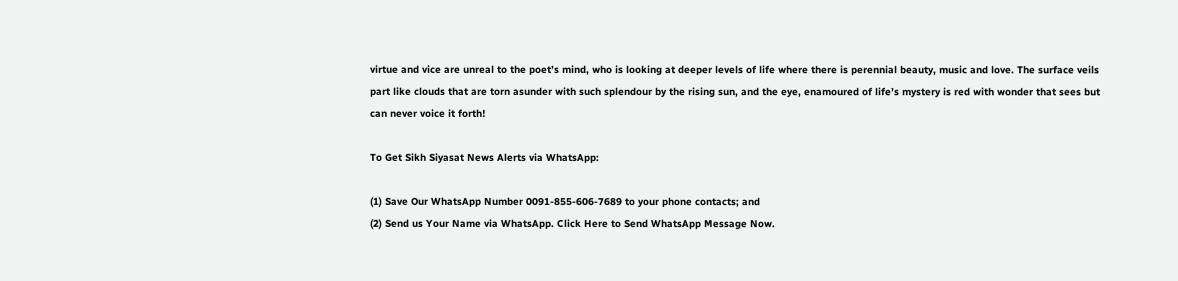virtue and vice are unreal to the poet’s mind, who is looking at deeper levels of life where there is perennial beauty, music and love. The surface veils part like clouds that are torn asunder with such splendour by the rising sun, and the eye, enamoured of life’s mystery is red with wonder that sees but can never voice it forth!

To Get Sikh Siyasat News Alerts via WhatsApp:

(1) Save Our WhatsApp Number 0091-855-606-7689 to your phone contacts; and
(2) Send us Your Name via WhatsApp. Click Here to Send WhatsApp Message Now.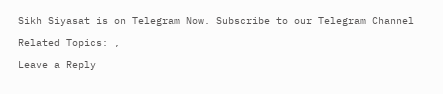Sikh Siyasat is on Telegram Now. Subscribe to our Telegram Channel

Related Topics: ,

Leave a Reply